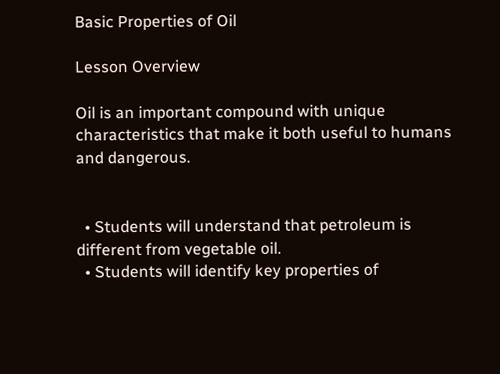Basic Properties of Oil

Lesson Overview

Oil is an important compound with unique characteristics that make it both useful to humans and dangerous.


  • Students will understand that petroleum is different from vegetable oil.
  • Students will identify key properties of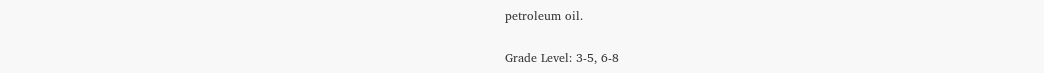petroleum oil.

Grade Level: 3-5, 6-8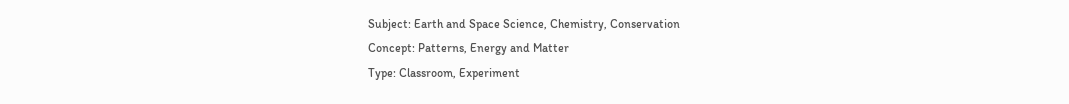Subject: Earth and Space Science, Chemistry, Conservation
Concept: Patterns, Energy and Matter
Type: Classroom, Experiment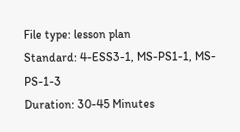File type: lesson plan
Standard: 4-ESS3-1, MS-PS1-1, MS-PS-1-3
Duration: 30-45 Minutes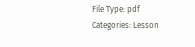File Type: pdf
Categories: Lesson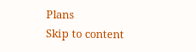Plans
Skip to content